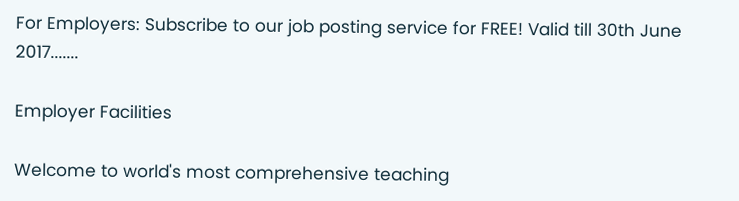For Employers: Subscribe to our job posting service for FREE! Valid till 30th June 2017.......

Employer Facilities

Welcome to world's most comprehensive teaching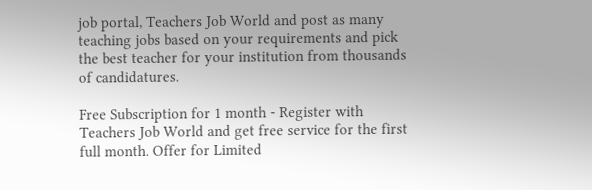job portal, Teachers Job World and post as many teaching jobs based on your requirements and pick the best teacher for your institution from thousands of candidatures.

Free Subscription for 1 month - Register with Teachers Job World and get free service for the first full month. Offer for Limited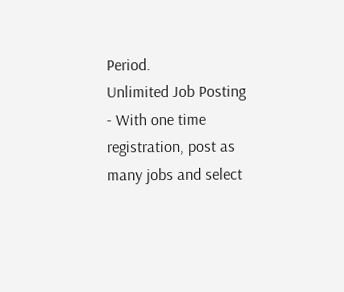Period.
Unlimited Job Posting - With one time registration, post as many jobs and select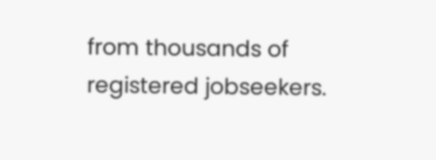from thousands of registered jobseekers.